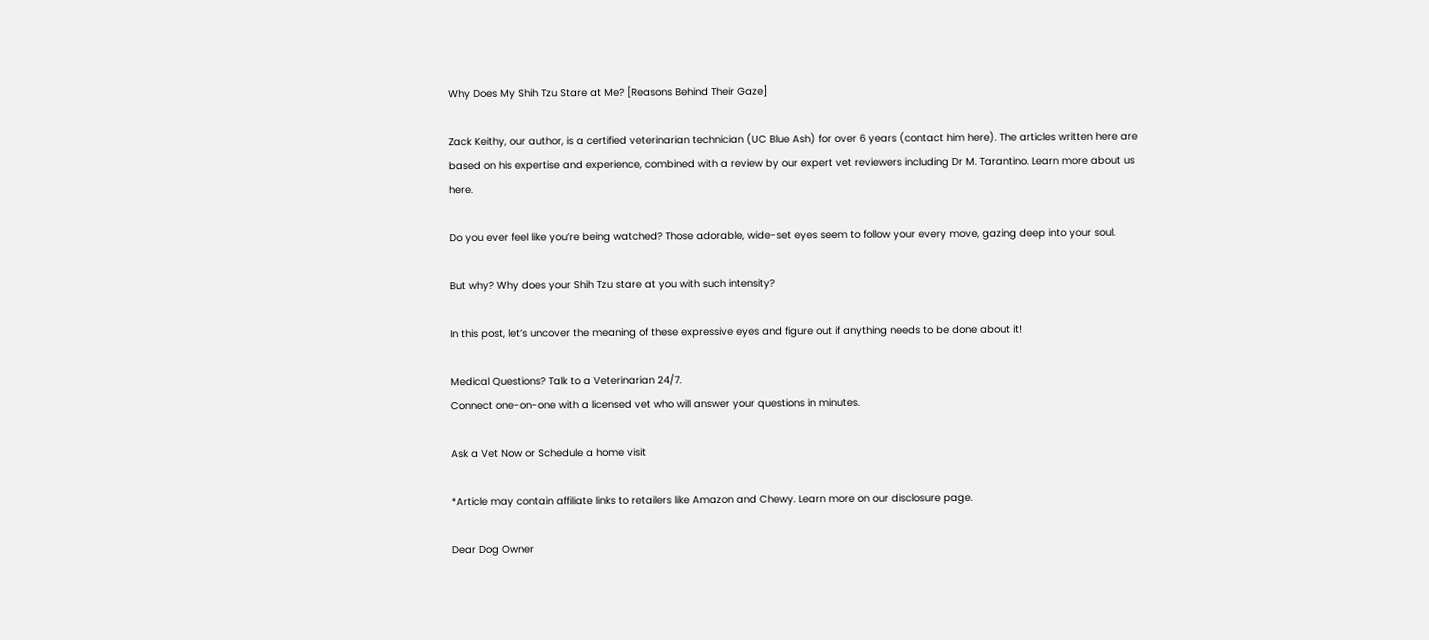Why Does My Shih Tzu Stare at Me? [Reasons Behind Their Gaze]

Zack Keithy, our author, is a certified veterinarian technician (UC Blue Ash) for over 6 years (contact him here). The articles written here are based on his expertise and experience, combined with a review by our expert vet reviewers including Dr M. Tarantino. Learn more about us here.

Do you ever feel like you’re being watched? Those adorable, wide-set eyes seem to follow your every move, gazing deep into your soul.

But why? Why does your Shih Tzu stare at you with such intensity?

In this post, let’s uncover the meaning of these expressive eyes and figure out if anything needs to be done about it!

Medical Questions? Talk to a Veterinarian 24/7.
Connect one-on-one with a licensed vet who will answer your questions in minutes.

Ask a Vet Now or Schedule a home visit

*Article may contain affiliate links to retailers like Amazon and Chewy. Learn more on our disclosure page.

Dear Dog Owner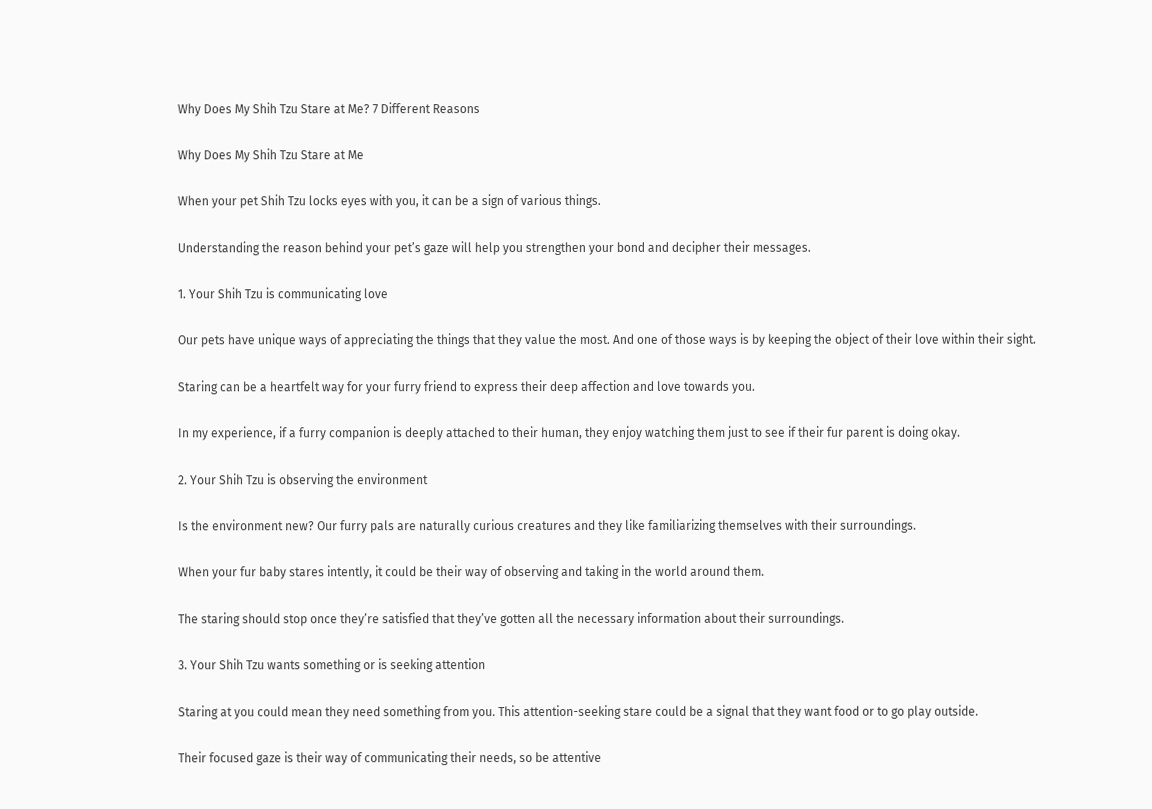Why Does My Shih Tzu Stare at Me? 7 Different Reasons

Why Does My Shih Tzu Stare at Me

When your pet Shih Tzu locks eyes with you, it can be a sign of various things.

Understanding the reason behind your pet’s gaze will help you strengthen your bond and decipher their messages.

1. Your Shih Tzu is communicating love

Our pets have unique ways of appreciating the things that they value the most. And one of those ways is by keeping the object of their love within their sight.

Staring can be a heartfelt way for your furry friend to express their deep affection and love towards you.

In my experience, if a furry companion is deeply attached to their human, they enjoy watching them just to see if their fur parent is doing okay.

2. Your Shih Tzu is observing the environment

Is the environment new? Our furry pals are naturally curious creatures and they like familiarizing themselves with their surroundings.

When your fur baby stares intently, it could be their way of observing and taking in the world around them.

The staring should stop once they’re satisfied that they’ve gotten all the necessary information about their surroundings.

3. Your Shih Tzu wants something or is seeking attention

Staring at you could mean they need something from you. This attention-seeking stare could be a signal that they want food or to go play outside.

Their focused gaze is their way of communicating their needs, so be attentive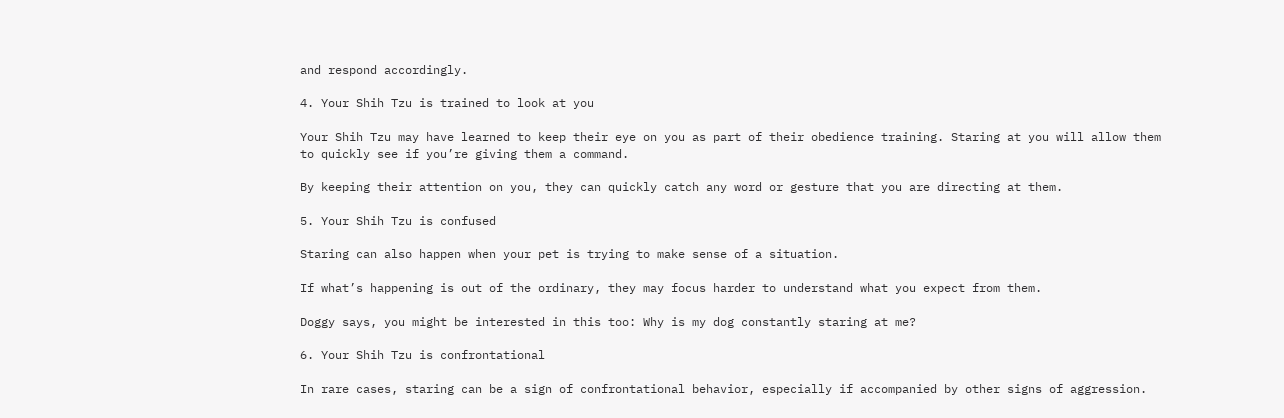and respond accordingly.

4. Your Shih Tzu is trained to look at you

Your Shih Tzu may have learned to keep their eye on you as part of their obedience training. Staring at you will allow them to quickly see if you’re giving them a command.

By keeping their attention on you, they can quickly catch any word or gesture that you are directing at them.

5. Your Shih Tzu is confused

Staring can also happen when your pet is trying to make sense of a situation.

If what’s happening is out of the ordinary, they may focus harder to understand what you expect from them.

Doggy says, you might be interested in this too: Why is my dog constantly staring at me?

6. Your Shih Tzu is confrontational

In rare cases, staring can be a sign of confrontational behavior, especially if accompanied by other signs of aggression.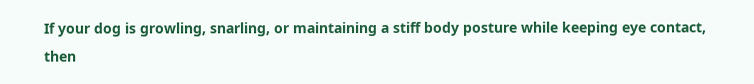If your dog is growling, snarling, or maintaining a stiff body posture while keeping eye contact, then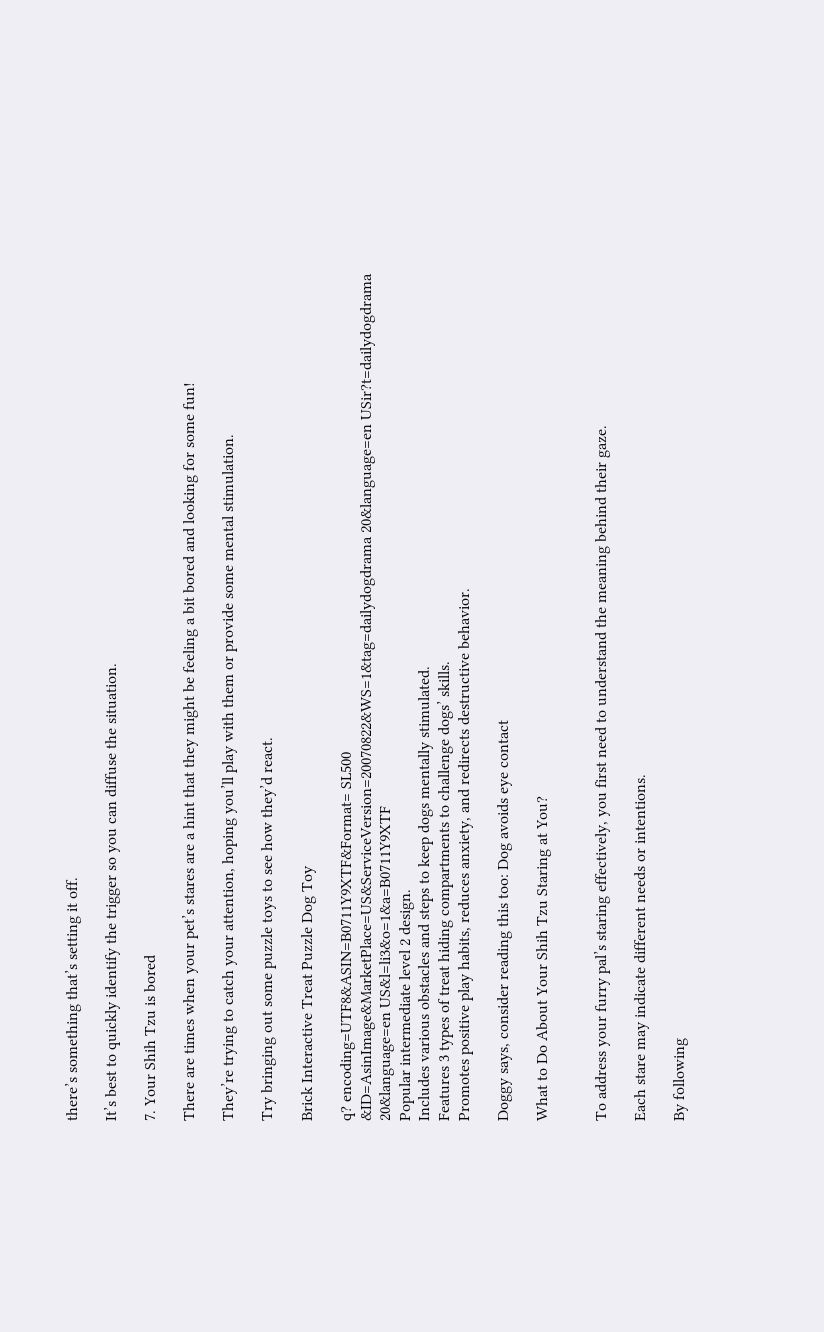there’s something that’s setting it off.

It’s best to quickly identify the trigger so you can diffuse the situation.

7. Your Shih Tzu is bored

There are times when your pet’s stares are a hint that they might be feeling a bit bored and looking for some fun!

They’re trying to catch your attention, hoping you’ll play with them or provide some mental stimulation.

Try bringing out some puzzle toys to see how they’d react.

Brick Interactive Treat Puzzle Dog Toy

q? encoding=UTF8&ASIN=B0711Y9XTF&Format= SL500 &ID=AsinImage&MarketPlace=US&ServiceVersion=20070822&WS=1&tag=dailydogdrama 20&language=en USir?t=dailydogdrama 20&language=en US&l=li3&o=1&a=B0711Y9XTF
Popular intermediate level 2 design.
Includes various obstacles and steps to keep dogs mentally stimulated.
Features 3 types of treat hiding compartments to challenge dogs’ skills.
Promotes positive play habits, reduces anxiety, and redirects destructive behavior.

Doggy says, consider reading this too: Dog avoids eye contact

What to Do About Your Shih Tzu Staring at You?


To address your furry pal’s staring effectively, you first need to understand the meaning behind their gaze.

Each stare may indicate different needs or intentions.

By following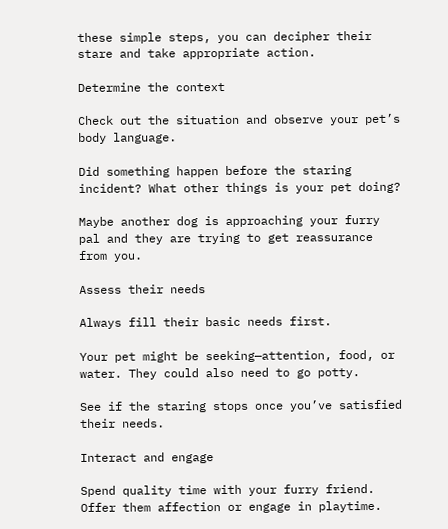these simple steps, you can decipher their stare and take appropriate action.

Determine the context

Check out the situation and observe your pet’s body language.

Did something happen before the staring incident? What other things is your pet doing?

Maybe another dog is approaching your furry pal and they are trying to get reassurance from you.

Assess their needs

Always fill their basic needs first.

Your pet might be seeking—attention, food, or water. They could also need to go potty.

See if the staring stops once you’ve satisfied their needs.

Interact and engage

Spend quality time with your furry friend. Offer them affection or engage in playtime.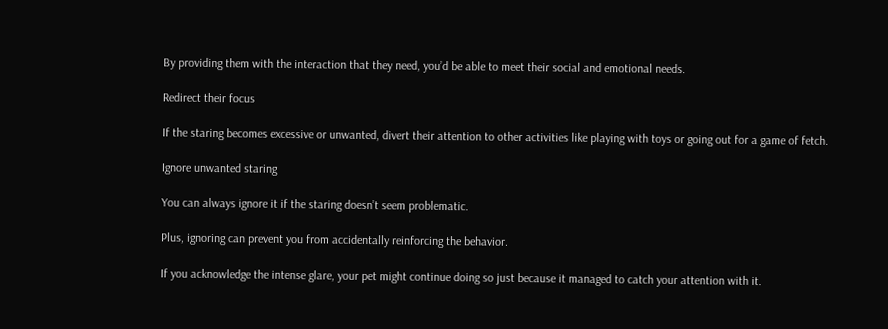By providing them with the interaction that they need, you’d be able to meet their social and emotional needs.

Redirect their focus

If the staring becomes excessive or unwanted, divert their attention to other activities like playing with toys or going out for a game of fetch.

Ignore unwanted staring

You can always ignore it if the staring doesn’t seem problematic.

Plus, ignoring can prevent you from accidentally reinforcing the behavior.

If you acknowledge the intense glare, your pet might continue doing so just because it managed to catch your attention with it.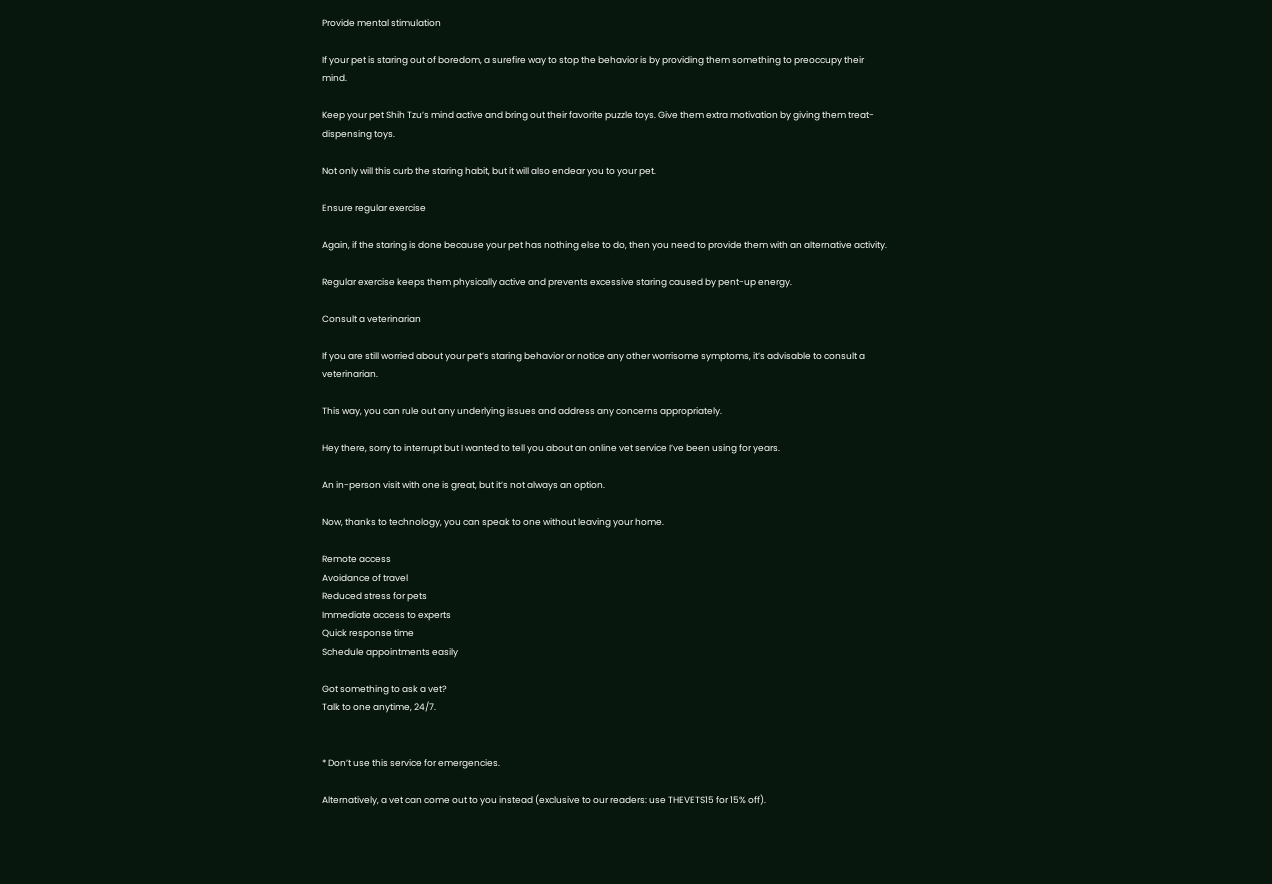Provide mental stimulation

If your pet is staring out of boredom, a surefire way to stop the behavior is by providing them something to preoccupy their mind.

Keep your pet Shih Tzu’s mind active and bring out their favorite puzzle toys. Give them extra motivation by giving them treat-dispensing toys.

Not only will this curb the staring habit, but it will also endear you to your pet.

Ensure regular exercise

Again, if the staring is done because your pet has nothing else to do, then you need to provide them with an alternative activity.

Regular exercise keeps them physically active and prevents excessive staring caused by pent-up energy.

Consult a veterinarian

If you are still worried about your pet’s staring behavior or notice any other worrisome symptoms, it’s advisable to consult a veterinarian.

This way, you can rule out any underlying issues and address any concerns appropriately.

Hey there, sorry to interrupt but I wanted to tell you about an online vet service I’ve been using for years.

An in-person visit with one is great, but it’s not always an option.

Now, thanks to technology, you can speak to one without leaving your home.

Remote access
Avoidance of travel
Reduced stress for pets
Immediate access to experts
Quick response time
Schedule appointments easily

Got something to ask a vet?
Talk to one anytime, 24/7.


* Don’t use this service for emergencies.

Alternatively, a vet can come out to you instead (exclusive to our readers: use THEVETS15 for 15% off).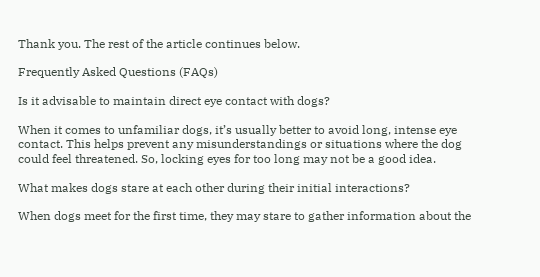Thank you. The rest of the article continues below.

Frequently Asked Questions (FAQs)

Is it advisable to maintain direct eye contact with dogs?

When it comes to unfamiliar dogs, it’s usually better to avoid long, intense eye contact. This helps prevent any misunderstandings or situations where the dog could feel threatened. So, locking eyes for too long may not be a good idea.

What makes dogs stare at each other during their initial interactions?

When dogs meet for the first time, they may stare to gather information about the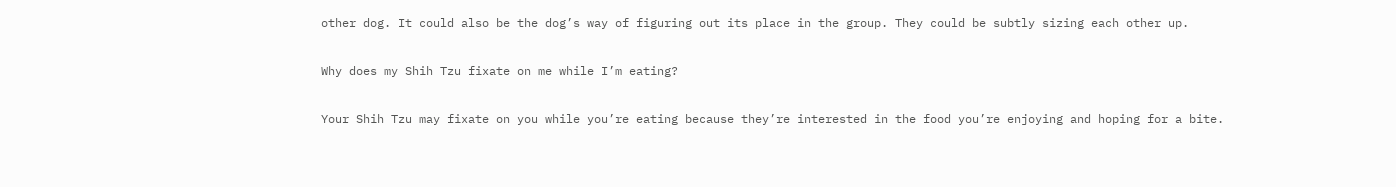other dog. It could also be the dog’s way of figuring out its place in the group. They could be subtly sizing each other up.

Why does my Shih Tzu fixate on me while I’m eating?

Your Shih Tzu may fixate on you while you’re eating because they’re interested in the food you’re enjoying and hoping for a bite.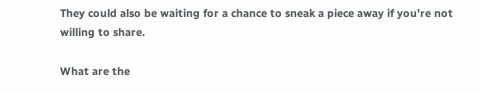They could also be waiting for a chance to sneak a piece away if you’re not willing to share.

What are the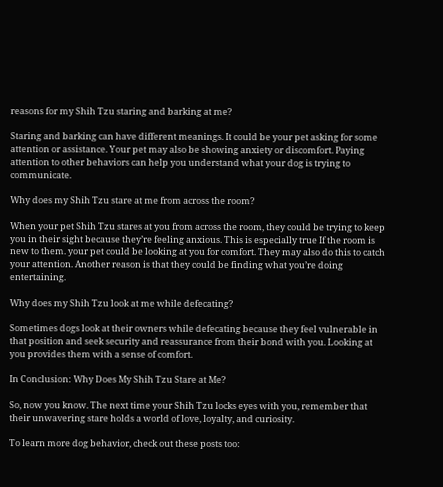reasons for my Shih Tzu staring and barking at me?

Staring and barking can have different meanings. It could be your pet asking for some attention or assistance. Your pet may also be showing anxiety or discomfort. Paying attention to other behaviors can help you understand what your dog is trying to communicate.

Why does my Shih Tzu stare at me from across the room?

When your pet Shih Tzu stares at you from across the room, they could be trying to keep you in their sight because they’re feeling anxious. This is especially true If the room is new to them. your pet could be looking at you for comfort. They may also do this to catch your attention. Another reason is that they could be finding what you’re doing entertaining.

Why does my Shih Tzu look at me while defecating?

Sometimes dogs look at their owners while defecating because they feel vulnerable in that position and seek security and reassurance from their bond with you. Looking at you provides them with a sense of comfort.

In Conclusion: Why Does My Shih Tzu Stare at Me?

So, now you know. The next time your Shih Tzu locks eyes with you, remember that their unwavering stare holds a world of love, loyalty, and curiosity.

To learn more dog behavior, check out these posts too: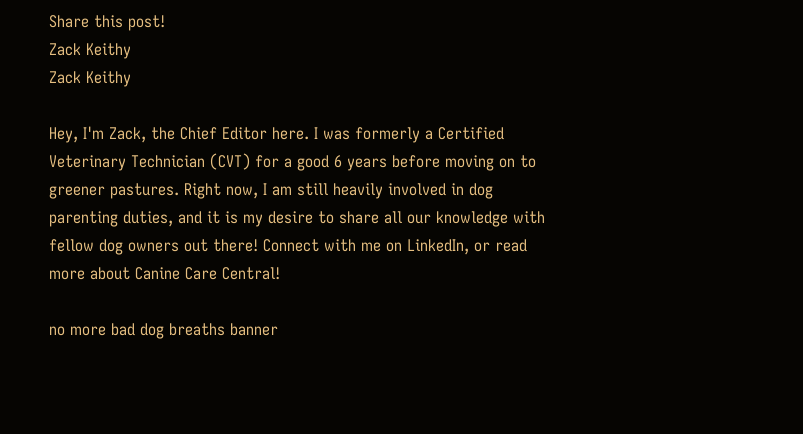Share this post!
Zack Keithy
Zack Keithy

Hey, I'm Zack, the Chief Editor here. I was formerly a Certified Veterinary Technician (CVT) for a good 6 years before moving on to greener pastures. Right now, I am still heavily involved in dog parenting duties, and it is my desire to share all our knowledge with fellow dog owners out there! Connect with me on LinkedIn, or read more about Canine Care Central!

no more bad dog breaths banner